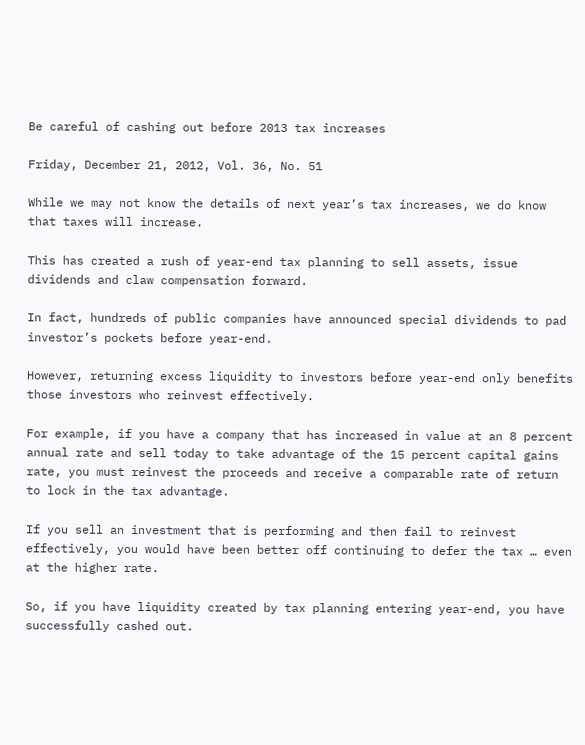Be careful of cashing out before 2013 tax increases

Friday, December 21, 2012, Vol. 36, No. 51

While we may not know the details of next year’s tax increases, we do know that taxes will increase.

This has created a rush of year-end tax planning to sell assets, issue dividends and claw compensation forward.

In fact, hundreds of public companies have announced special dividends to pad investor’s pockets before year-end.

However, returning excess liquidity to investors before year-end only benefits those investors who reinvest effectively.

For example, if you have a company that has increased in value at an 8 percent annual rate and sell today to take advantage of the 15 percent capital gains rate, you must reinvest the proceeds and receive a comparable rate of return to lock in the tax advantage.

If you sell an investment that is performing and then fail to reinvest effectively, you would have been better off continuing to defer the tax … even at the higher rate.

So, if you have liquidity created by tax planning entering year-end, you have successfully cashed out.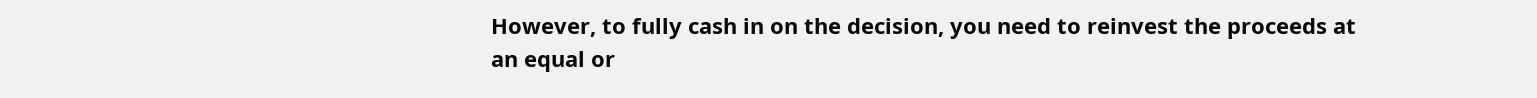However, to fully cash in on the decision, you need to reinvest the proceeds at an equal or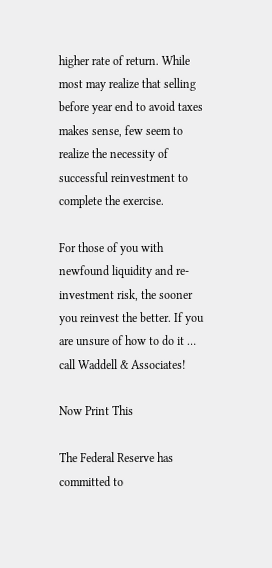higher rate of return. While most may realize that selling before year end to avoid taxes makes sense, few seem to realize the necessity of successful reinvestment to complete the exercise.

For those of you with newfound liquidity and re-investment risk, the sooner you reinvest the better. If you are unsure of how to do it … call Waddell & Associates!

Now Print This

The Federal Reserve has committed to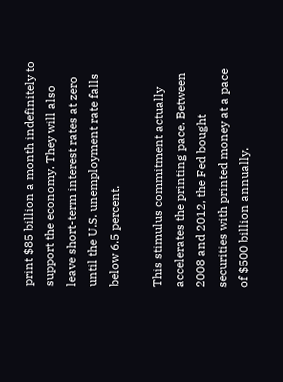print $85 billion a month indefinitely to support the economy. They will also leave short-term interest rates at zero until the U.S. unemployment rate falls below 6.5 percent.

This stimulus commitment actually accelerates the printing pace. Between 2008 and 2012, the Fed bought securities with printed money at a pace of $500 billion annually.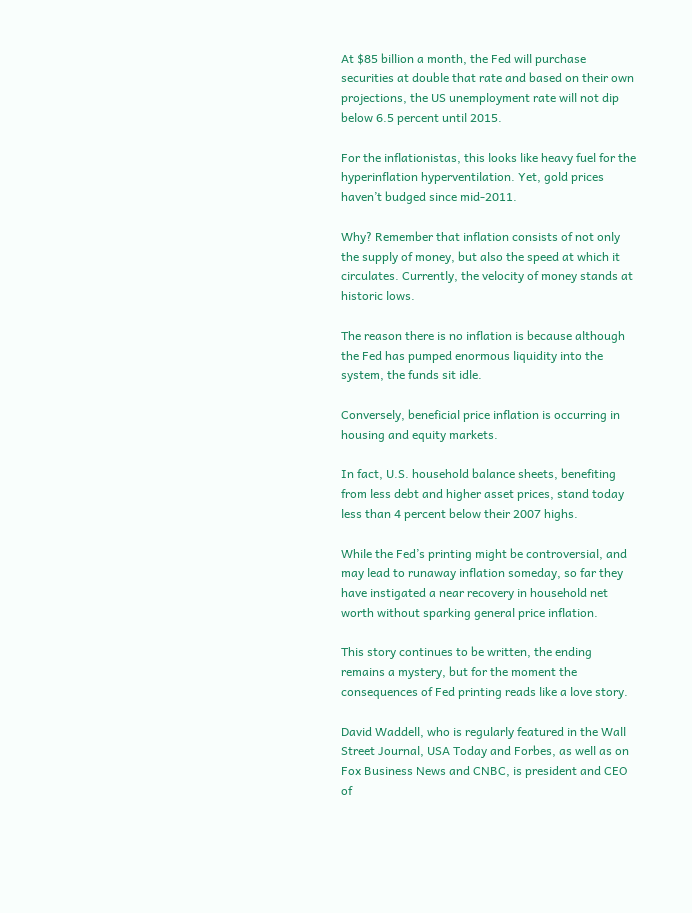At $85 billion a month, the Fed will purchase securities at double that rate and based on their own projections, the US unemployment rate will not dip below 6.5 percent until 2015.

For the inflationistas, this looks like heavy fuel for the hyperinflation hyperventilation. Yet, gold prices haven’t budged since mid-2011.

Why? Remember that inflation consists of not only the supply of money, but also the speed at which it circulates. Currently, the velocity of money stands at historic lows.

The reason there is no inflation is because although the Fed has pumped enormous liquidity into the system, the funds sit idle.

Conversely, beneficial price inflation is occurring in housing and equity markets.

In fact, U.S. household balance sheets, benefiting from less debt and higher asset prices, stand today less than 4 percent below their 2007 highs.

While the Fed’s printing might be controversial, and may lead to runaway inflation someday, so far they have instigated a near recovery in household net worth without sparking general price inflation.

This story continues to be written, the ending remains a mystery, but for the moment the consequences of Fed printing reads like a love story.

David Waddell, who is regularly featured in the Wall Street Journal, USA Today and Forbes, as well as on Fox Business News and CNBC, is president and CEO of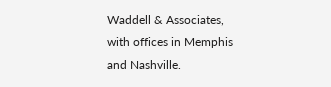Waddell & Associates, with offices in Memphis and Nashville.